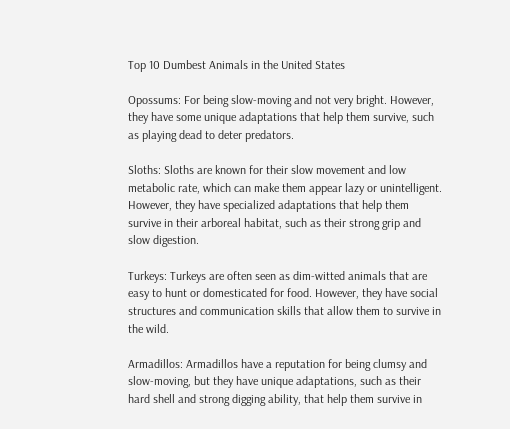Top 10 Dumbest Animals in the United States

Opossums: For being slow-moving and not very bright. However, they have some unique adaptations that help them survive, such as playing dead to deter predators.

Sloths: Sloths are known for their slow movement and low metabolic rate, which can make them appear lazy or unintelligent. However, they have specialized adaptations that help them survive in their arboreal habitat, such as their strong grip and slow digestion.

Turkeys: Turkeys are often seen as dim-witted animals that are easy to hunt or domesticated for food. However, they have social structures and communication skills that allow them to survive in the wild.

Armadillos: Armadillos have a reputation for being clumsy and slow-moving, but they have unique adaptations, such as their hard shell and strong digging ability, that help them survive in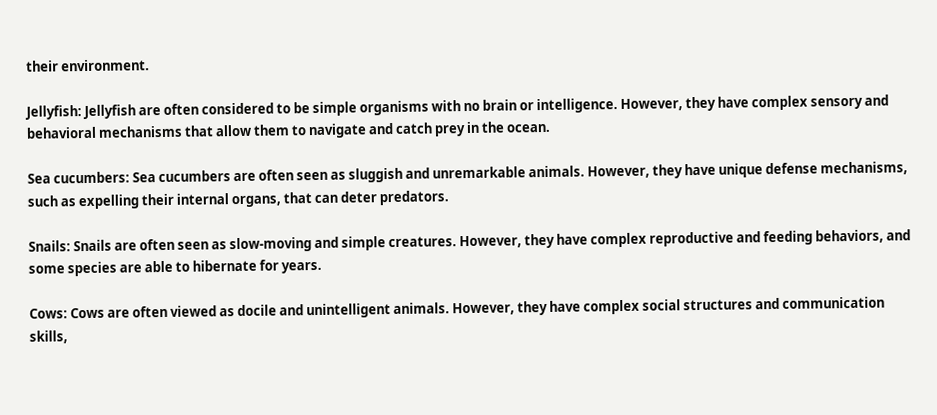their environment.

Jellyfish: Jellyfish are often considered to be simple organisms with no brain or intelligence. However, they have complex sensory and behavioral mechanisms that allow them to navigate and catch prey in the ocean.

Sea cucumbers: Sea cucumbers are often seen as sluggish and unremarkable animals. However, they have unique defense mechanisms, such as expelling their internal organs, that can deter predators.

Snails: Snails are often seen as slow-moving and simple creatures. However, they have complex reproductive and feeding behaviors, and some species are able to hibernate for years.

Cows: Cows are often viewed as docile and unintelligent animals. However, they have complex social structures and communication skills,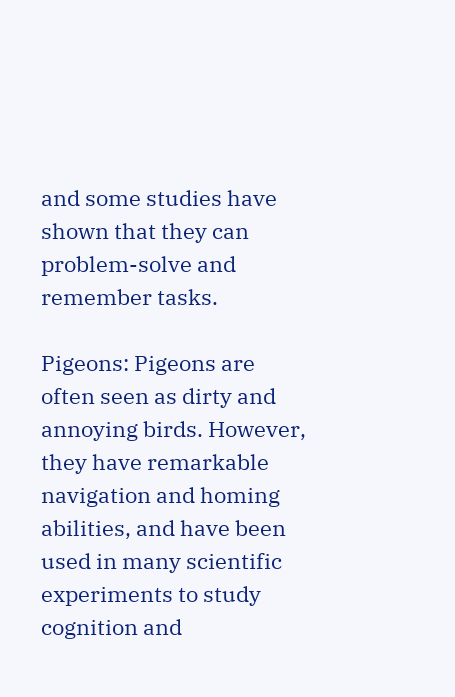and some studies have shown that they can problem-solve and remember tasks.

Pigeons: Pigeons are often seen as dirty and annoying birds. However, they have remarkable navigation and homing abilities, and have been used in many scientific experiments to study cognition and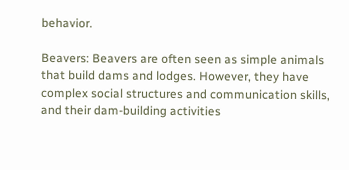behavior.

Beavers: Beavers are often seen as simple animals that build dams and lodges. However, they have complex social structures and communication skills, and their dam-building activities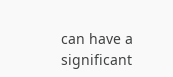can have a significant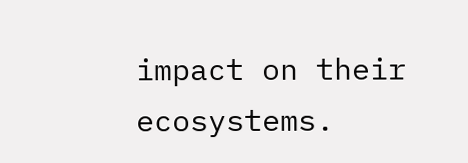impact on their ecosystems.